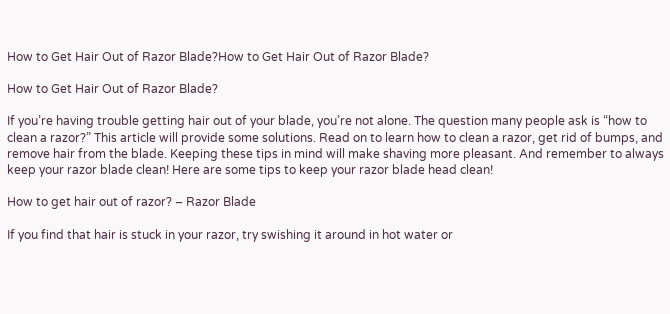How to Get Hair Out of Razor Blade?How to Get Hair Out of Razor Blade?

How to Get Hair Out of Razor Blade?

If you’re having trouble getting hair out of your blade, you’re not alone. The question many people ask is “how to clean a razor?” This article will provide some solutions. Read on to learn how to clean a razor, get rid of bumps, and remove hair from the blade. Keeping these tips in mind will make shaving more pleasant. And remember to always keep your razor blade clean! Here are some tips to keep your razor blade head clean!

How to get hair out of razor? – Razor Blade

If you find that hair is stuck in your razor, try swishing it around in hot water or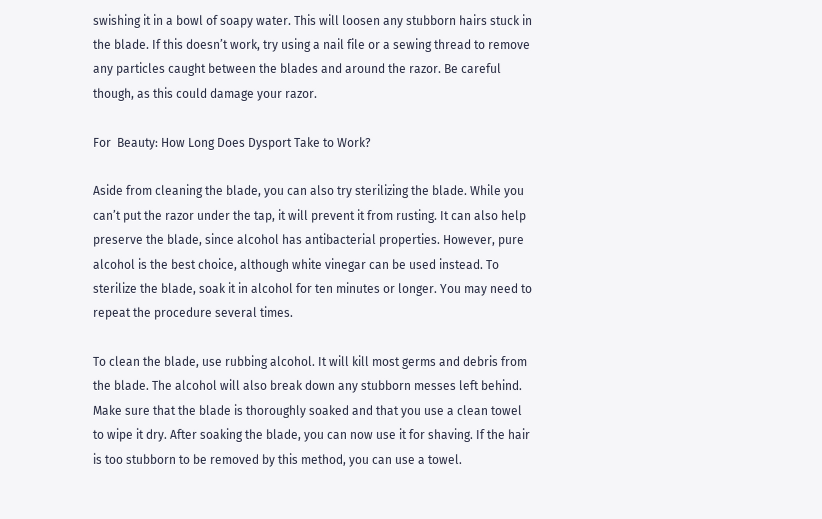swishing it in a bowl of soapy water. This will loosen any stubborn hairs stuck in the blade. If this doesn’t work, try using a nail file or a sewing thread to remove any particles caught between the blades and around the razor. Be careful though, as this could damage your razor.

For  Beauty: How Long Does Dysport Take to Work?

Aside from cleaning the blade, you can also try sterilizing the blade. While you can’t put the razor under the tap, it will prevent it from rusting. It can also help preserve the blade, since alcohol has antibacterial properties. However, pure alcohol is the best choice, although white vinegar can be used instead. To sterilize the blade, soak it in alcohol for ten minutes or longer. You may need to repeat the procedure several times.

To clean the blade, use rubbing alcohol. It will kill most germs and debris from the blade. The alcohol will also break down any stubborn messes left behind. Make sure that the blade is thoroughly soaked and that you use a clean towel to wipe it dry. After soaking the blade, you can now use it for shaving. If the hair is too stubborn to be removed by this method, you can use a towel.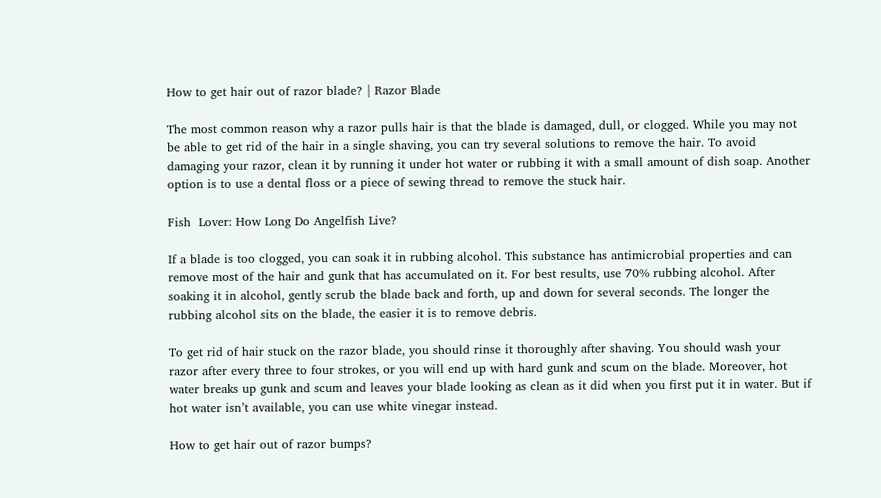How to get hair out of razor blade? | Razor Blade

The most common reason why a razor pulls hair is that the blade is damaged, dull, or clogged. While you may not be able to get rid of the hair in a single shaving, you can try several solutions to remove the hair. To avoid damaging your razor, clean it by running it under hot water or rubbing it with a small amount of dish soap. Another option is to use a dental floss or a piece of sewing thread to remove the stuck hair.

Fish  Lover: How Long Do Angelfish Live?

If a blade is too clogged, you can soak it in rubbing alcohol. This substance has antimicrobial properties and can remove most of the hair and gunk that has accumulated on it. For best results, use 70% rubbing alcohol. After soaking it in alcohol, gently scrub the blade back and forth, up and down for several seconds. The longer the rubbing alcohol sits on the blade, the easier it is to remove debris.

To get rid of hair stuck on the razor blade, you should rinse it thoroughly after shaving. You should wash your razor after every three to four strokes, or you will end up with hard gunk and scum on the blade. Moreover, hot water breaks up gunk and scum and leaves your blade looking as clean as it did when you first put it in water. But if hot water isn’t available, you can use white vinegar instead.

How to get hair out of razor bumps?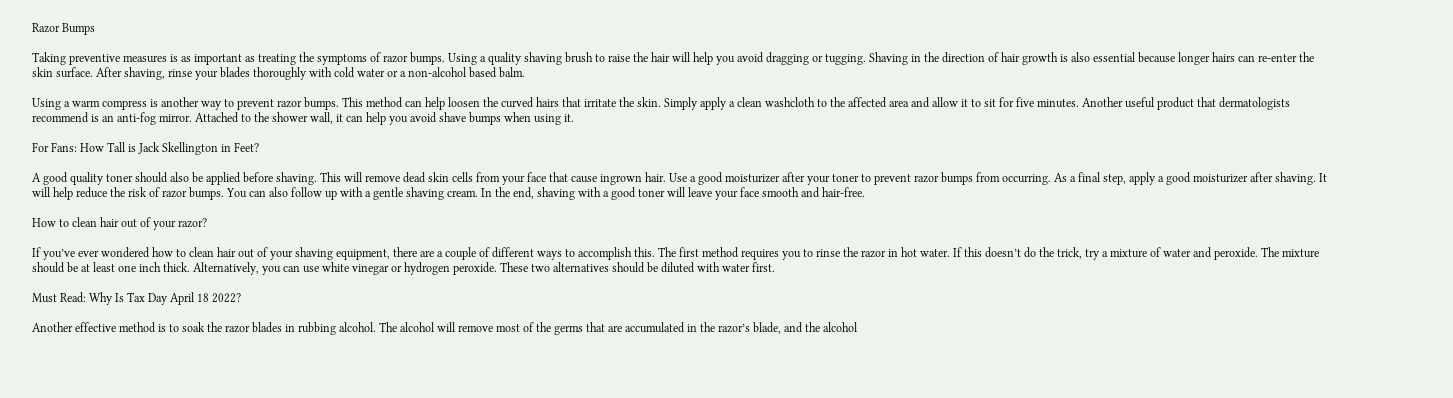Razor Bumps

Taking preventive measures is as important as treating the symptoms of razor bumps. Using a quality shaving brush to raise the hair will help you avoid dragging or tugging. Shaving in the direction of hair growth is also essential because longer hairs can re-enter the skin surface. After shaving, rinse your blades thoroughly with cold water or a non-alcohol based balm.

Using a warm compress is another way to prevent razor bumps. This method can help loosen the curved hairs that irritate the skin. Simply apply a clean washcloth to the affected area and allow it to sit for five minutes. Another useful product that dermatologists recommend is an anti-fog mirror. Attached to the shower wall, it can help you avoid shave bumps when using it.

For Fans: How Tall is Jack Skellington in Feet?

A good quality toner should also be applied before shaving. This will remove dead skin cells from your face that cause ingrown hair. Use a good moisturizer after your toner to prevent razor bumps from occurring. As a final step, apply a good moisturizer after shaving. It will help reduce the risk of razor bumps. You can also follow up with a gentle shaving cream. In the end, shaving with a good toner will leave your face smooth and hair-free.

How to clean hair out of your razor?

If you’ve ever wondered how to clean hair out of your shaving equipment, there are a couple of different ways to accomplish this. The first method requires you to rinse the razor in hot water. If this doesn’t do the trick, try a mixture of water and peroxide. The mixture should be at least one inch thick. Alternatively, you can use white vinegar or hydrogen peroxide. These two alternatives should be diluted with water first.

Must Read: Why Is Tax Day April 18 2022?

Another effective method is to soak the razor blades in rubbing alcohol. The alcohol will remove most of the germs that are accumulated in the razor’s blade, and the alcohol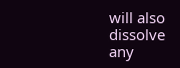will also dissolve any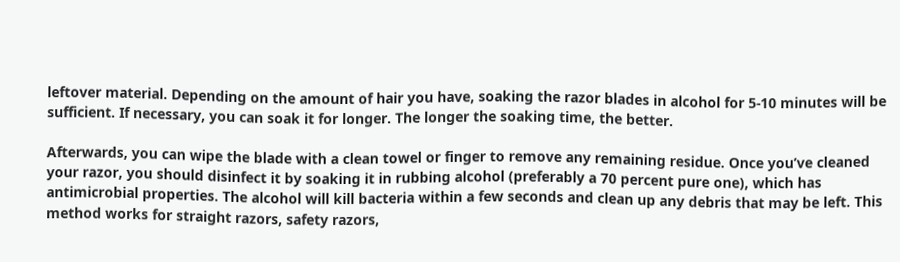leftover material. Depending on the amount of hair you have, soaking the razor blades in alcohol for 5-10 minutes will be sufficient. If necessary, you can soak it for longer. The longer the soaking time, the better.

Afterwards, you can wipe the blade with a clean towel or finger to remove any remaining residue. Once you’ve cleaned your razor, you should disinfect it by soaking it in rubbing alcohol (preferably a 70 percent pure one), which has antimicrobial properties. The alcohol will kill bacteria within a few seconds and clean up any debris that may be left. This method works for straight razors, safety razors,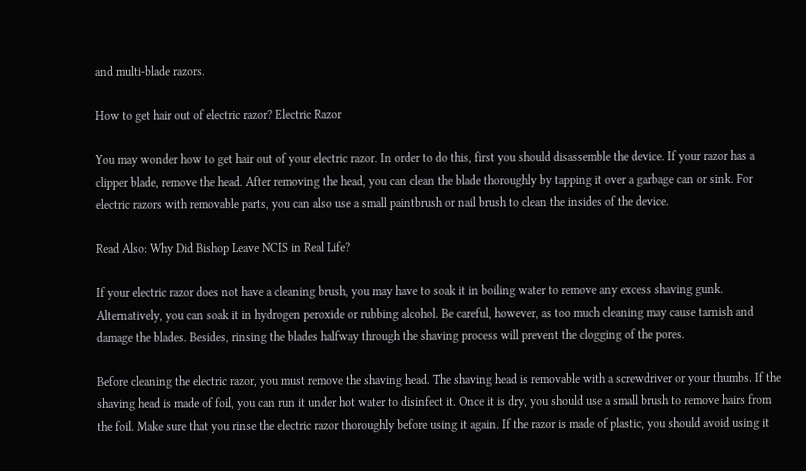and multi-blade razors.

How to get hair out of electric razor? Electric Razor

You may wonder how to get hair out of your electric razor. In order to do this, first you should disassemble the device. If your razor has a clipper blade, remove the head. After removing the head, you can clean the blade thoroughly by tapping it over a garbage can or sink. For electric razors with removable parts, you can also use a small paintbrush or nail brush to clean the insides of the device.

Read Also: Why Did Bishop Leave NCIS in Real Life?

If your electric razor does not have a cleaning brush, you may have to soak it in boiling water to remove any excess shaving gunk. Alternatively, you can soak it in hydrogen peroxide or rubbing alcohol. Be careful, however, as too much cleaning may cause tarnish and damage the blades. Besides, rinsing the blades halfway through the shaving process will prevent the clogging of the pores.

Before cleaning the electric razor, you must remove the shaving head. The shaving head is removable with a screwdriver or your thumbs. If the shaving head is made of foil, you can run it under hot water to disinfect it. Once it is dry, you should use a small brush to remove hairs from the foil. Make sure that you rinse the electric razor thoroughly before using it again. If the razor is made of plastic, you should avoid using it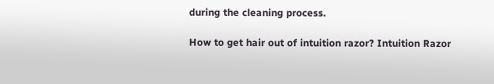during the cleaning process.

How to get hair out of intuition razor? Intuition Razor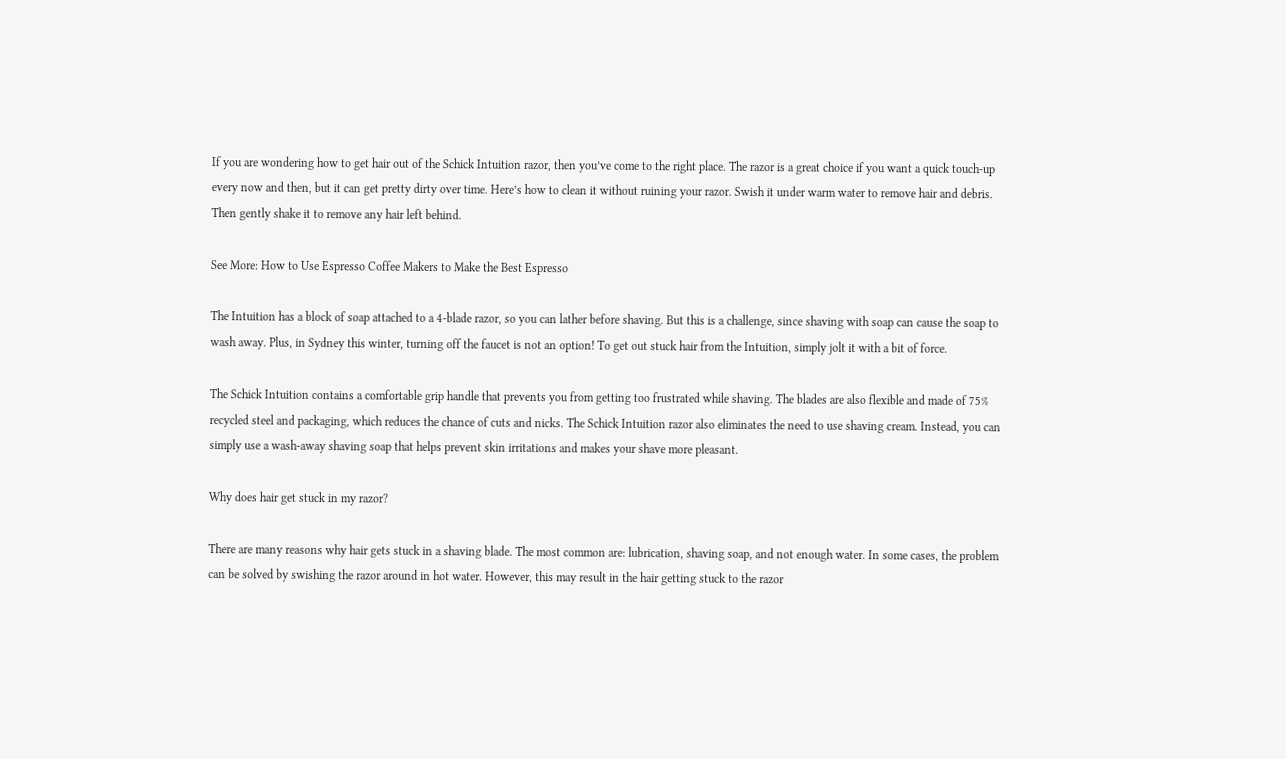If you are wondering how to get hair out of the Schick Intuition razor, then you’ve come to the right place. The razor is a great choice if you want a quick touch-up every now and then, but it can get pretty dirty over time. Here’s how to clean it without ruining your razor. Swish it under warm water to remove hair and debris. Then gently shake it to remove any hair left behind.

See More: How to Use Espresso Coffee Makers to Make the Best Espresso

The Intuition has a block of soap attached to a 4-blade razor, so you can lather before shaving. But this is a challenge, since shaving with soap can cause the soap to wash away. Plus, in Sydney this winter, turning off the faucet is not an option! To get out stuck hair from the Intuition, simply jolt it with a bit of force.

The Schick Intuition contains a comfortable grip handle that prevents you from getting too frustrated while shaving. The blades are also flexible and made of 75% recycled steel and packaging, which reduces the chance of cuts and nicks. The Schick Intuition razor also eliminates the need to use shaving cream. Instead, you can simply use a wash-away shaving soap that helps prevent skin irritations and makes your shave more pleasant.

Why does hair get stuck in my razor?

There are many reasons why hair gets stuck in a shaving blade. The most common are: lubrication, shaving soap, and not enough water. In some cases, the problem can be solved by swishing the razor around in hot water. However, this may result in the hair getting stuck to the razor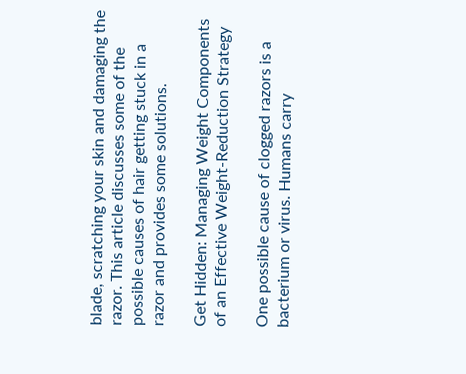blade, scratching your skin and damaging the razor. This article discusses some of the possible causes of hair getting stuck in a razor and provides some solutions.

Get Hidden: Managing Weight Components of an Effective Weight-Reduction Strategy

One possible cause of clogged razors is a bacterium or virus. Humans carry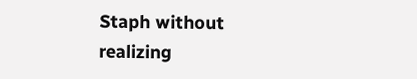Staph without realizing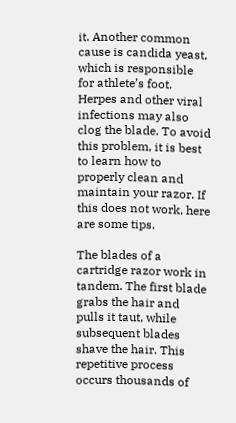it. Another common cause is candida yeast, which is responsible for athlete’s foot. Herpes and other viral infections may also clog the blade. To avoid this problem, it is best to learn how to properly clean and maintain your razor. If this does not work, here are some tips.

The blades of a cartridge razor work in tandem. The first blade grabs the hair and pulls it taut, while subsequent blades shave the hair. This repetitive process occurs thousands of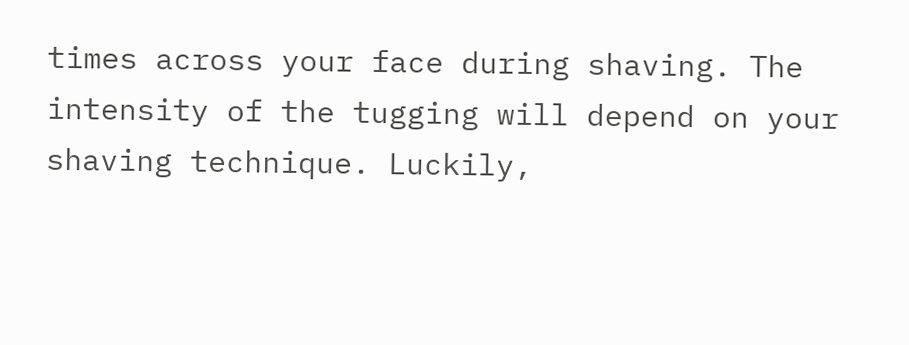times across your face during shaving. The intensity of the tugging will depend on your shaving technique. Luckily,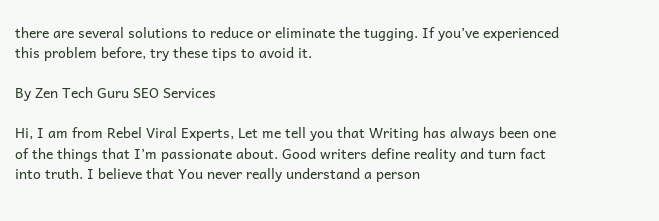there are several solutions to reduce or eliminate the tugging. If you’ve experienced this problem before, try these tips to avoid it.

By Zen Tech Guru SEO Services

Hi, I am from Rebel Viral Experts, Let me tell you that Writing has always been one of the things that I’m passionate about. Good writers define reality and turn fact into truth. I believe that You never really understand a person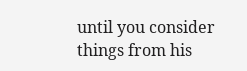until you consider things from his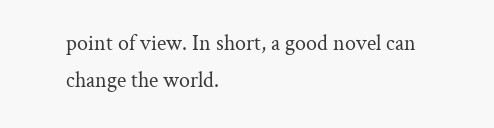point of view. In short, a good novel can change the world.